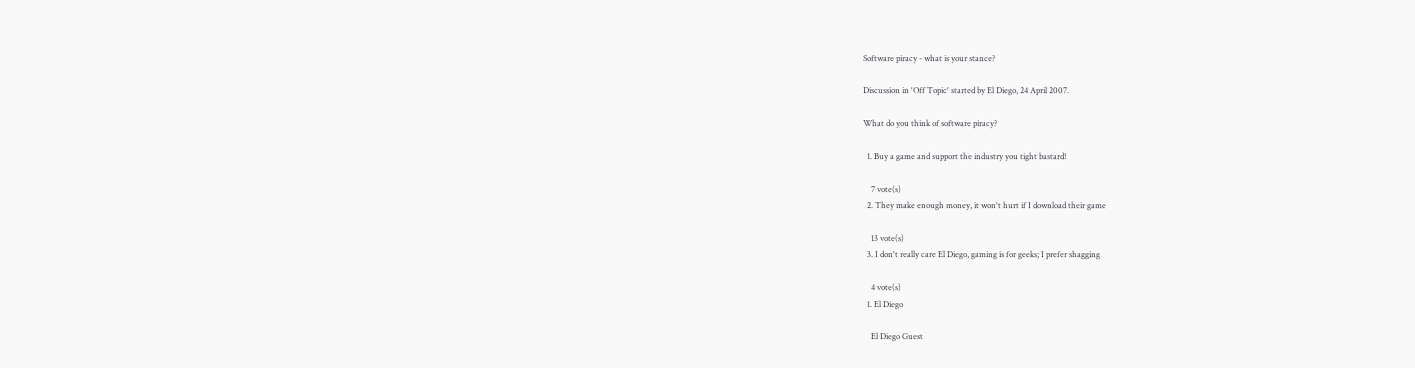Software piracy - what is your stance?

Discussion in 'Off Topic' started by El Diego, 24 April 2007.

What do you think of software piracy?

  1. Buy a game and support the industry you tight bastard!

    7 vote(s)
  2. They make enough money, it won't hurt if I download their game

    13 vote(s)
  3. I don't really care El Diego, gaming is for geeks; I prefer shagging

    4 vote(s)
  1. El Diego

    El Diego Guest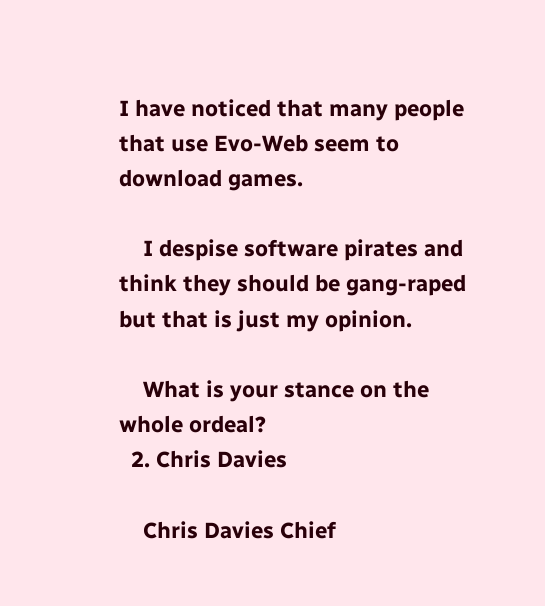I have noticed that many people that use Evo-Web seem to download games.

    I despise software pirates and think they should be gang-raped but that is just my opinion.

    What is your stance on the whole ordeal?
  2. Chris Davies

    Chris Davies Chief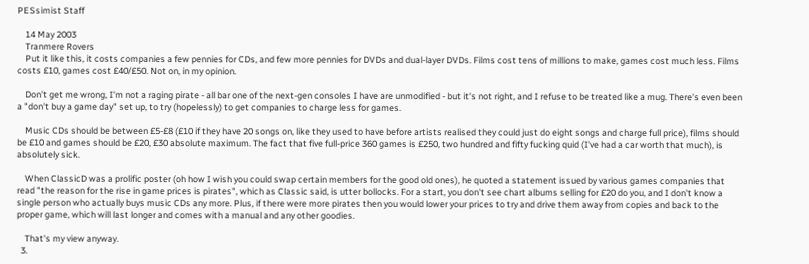PESsimist Staff

    14 May 2003
    Tranmere Rovers
    Put it like this, it costs companies a few pennies for CDs, and few more pennies for DVDs and dual-layer DVDs. Films cost tens of millions to make, games cost much less. Films costs £10, games cost £40/£50. Not on, in my opinion.

    Don't get me wrong, I'm not a raging pirate - all bar one of the next-gen consoles I have are unmodified - but it's not right, and I refuse to be treated like a mug. There's even been a "don't buy a game day" set up, to try (hopelessly) to get companies to charge less for games.

    Music CDs should be between £5-£8 (£10 if they have 20 songs on, like they used to have before artists realised they could just do eight songs and charge full price), films should be £10 and games should be £20, £30 absolute maximum. The fact that five full-price 360 games is £250, two hundred and fifty fucking quid (I've had a car worth that much), is absolutely sick.

    When ClassicD was a prolific poster (oh how I wish you could swap certain members for the good old ones), he quoted a statement issued by various games companies that read "the reason for the rise in game prices is pirates", which as Classic said, is utter bollocks. For a start, you don't see chart albums selling for £20 do you, and I don't know a single person who actually buys music CDs any more. Plus, if there were more pirates then you would lower your prices to try and drive them away from copies and back to the proper game, which will last longer and comes with a manual and any other goodies.

    That's my view anyway.
  3.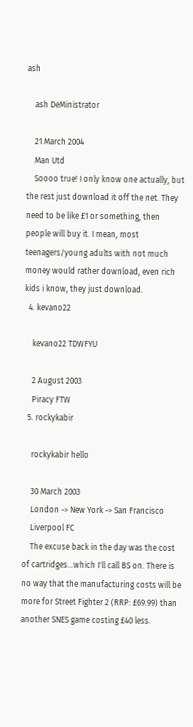ash

    ash DeMinistrator

    21 March 2004
    Man Utd
    Soooo true! I only know one actually, but the rest just download it off the net. They need to be like £1 or something, then people will buy it. I mean, most teenagers/young adults with not much money would rather download, even rich kids i know, they just download.
  4. kevano22

    kevano22 TDWFYU

    2 August 2003
    Piracy FTW
  5. rockykabir

    rockykabir hello

    30 March 2003
    London -> New York -> San Francisco
    Liverpool FC
    The excuse back in the day was the cost of cartridges...which I'll call BS on. There is no way that the manufacturing costs will be more for Street Fighter 2 (RRP: £69.99) than another SNES game costing £40 less.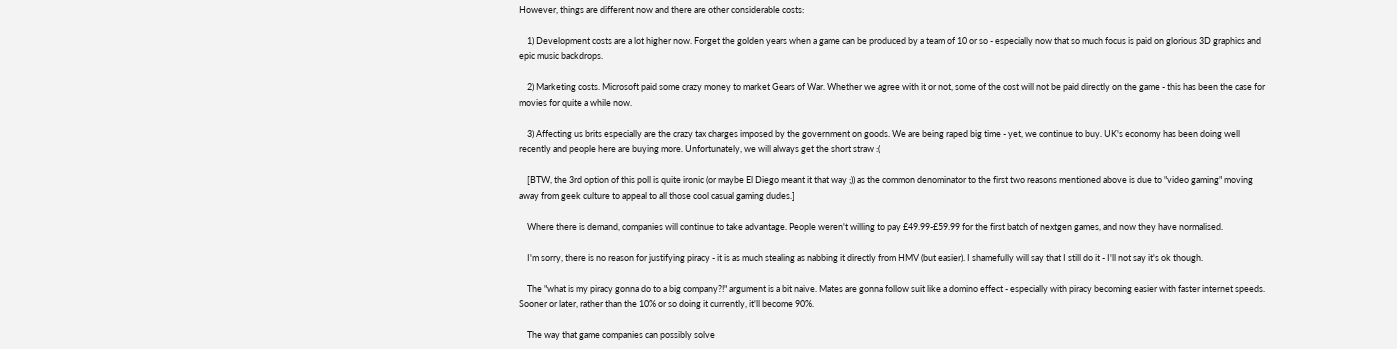However, things are different now and there are other considerable costs:

    1) Development costs are a lot higher now. Forget the golden years when a game can be produced by a team of 10 or so - especially now that so much focus is paid on glorious 3D graphics and epic music backdrops.

    2) Marketing costs. Microsoft paid some crazy money to market Gears of War. Whether we agree with it or not, some of the cost will not be paid directly on the game - this has been the case for movies for quite a while now.

    3) Affecting us brits especially are the crazy tax charges imposed by the government on goods. We are being raped big time - yet, we continue to buy. UK's economy has been doing well recently and people here are buying more. Unfortunately, we will always get the short straw :(

    [BTW, the 3rd option of this poll is quite ironic (or maybe El Diego meant it that way ;)) as the common denominator to the first two reasons mentioned above is due to "video gaming" moving away from geek culture to appeal to all those cool casual gaming dudes.]

    Where there is demand, companies will continue to take advantage. People weren't willing to pay £49.99-£59.99 for the first batch of nextgen games, and now they have normalised.

    I'm sorry, there is no reason for justifying piracy - it is as much stealing as nabbing it directly from HMV (but easier). I shamefully will say that I still do it - I'll not say it's ok though.

    The "what is my piracy gonna do to a big company?!" argument is a bit naive. Mates are gonna follow suit like a domino effect - especially with piracy becoming easier with faster internet speeds. Sooner or later, rather than the 10% or so doing it currently, it'll become 90%.

    The way that game companies can possibly solve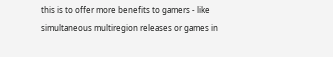this is to offer more benefits to gamers - like simultaneous multiregion releases or games in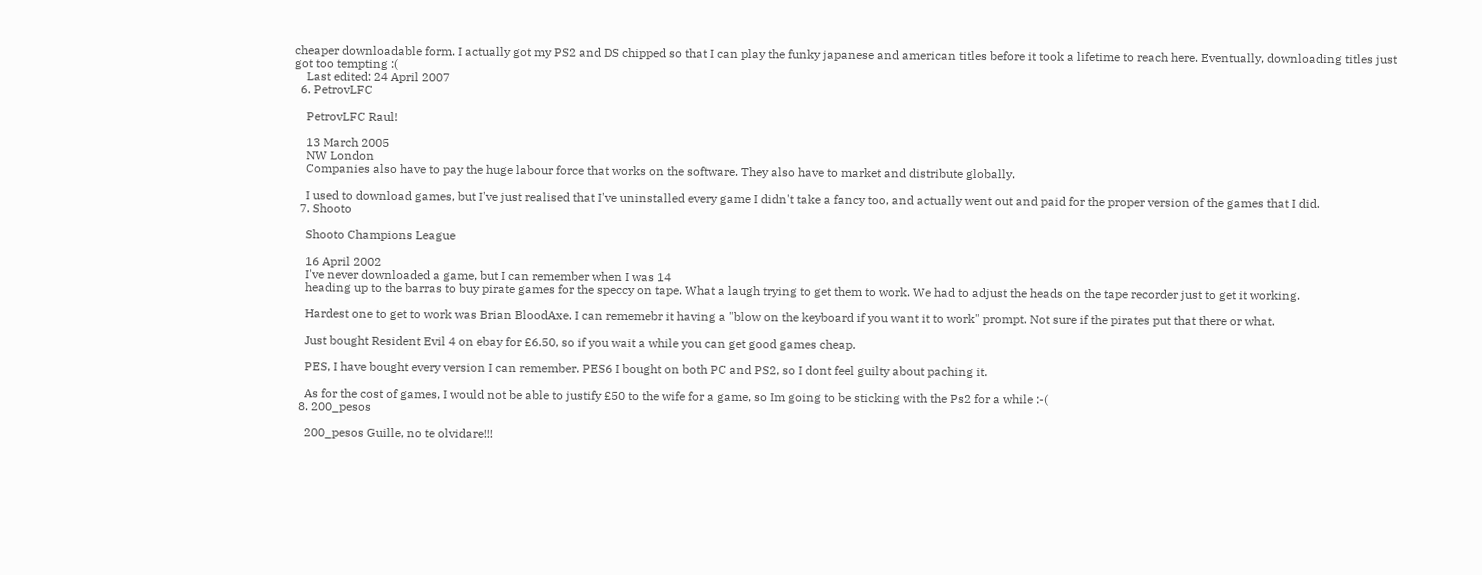cheaper downloadable form. I actually got my PS2 and DS chipped so that I can play the funky japanese and american titles before it took a lifetime to reach here. Eventually, downloading titles just got too tempting :(
    Last edited: 24 April 2007
  6. PetrovLFC

    PetrovLFC Raul!

    13 March 2005
    NW London
    Companies also have to pay the huge labour force that works on the software. They also have to market and distribute globally.

    I used to download games, but I've just realised that I've uninstalled every game I didn't take a fancy too, and actually went out and paid for the proper version of the games that I did.
  7. Shooto

    Shooto Champions League

    16 April 2002
    I've never downloaded a game, but I can remember when I was 14
    heading up to the barras to buy pirate games for the speccy on tape. What a laugh trying to get them to work. We had to adjust the heads on the tape recorder just to get it working.

    Hardest one to get to work was Brian BloodAxe. I can rememebr it having a "blow on the keyboard if you want it to work" prompt. Not sure if the pirates put that there or what.

    Just bought Resident Evil 4 on ebay for £6.50, so if you wait a while you can get good games cheap.

    PES, I have bought every version I can remember. PES6 I bought on both PC and PS2, so I dont feel guilty about paching it.

    As for the cost of games, I would not be able to justify £50 to the wife for a game, so Im going to be sticking with the Ps2 for a while :-(
  8. 200_pesos

    200_pesos Guille, no te olvidare!!!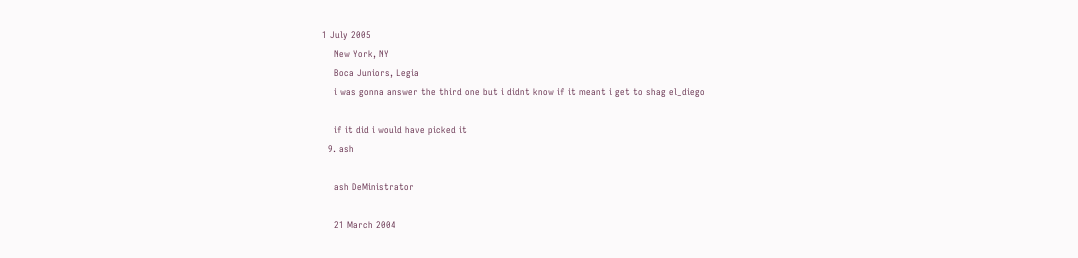1 July 2005
    New York, NY
    Boca Juniors, Legia
    i was gonna answer the third one but i didnt know if it meant i get to shag el_diego

    if it did i would have picked it
  9. ash

    ash DeMinistrator

    21 March 2004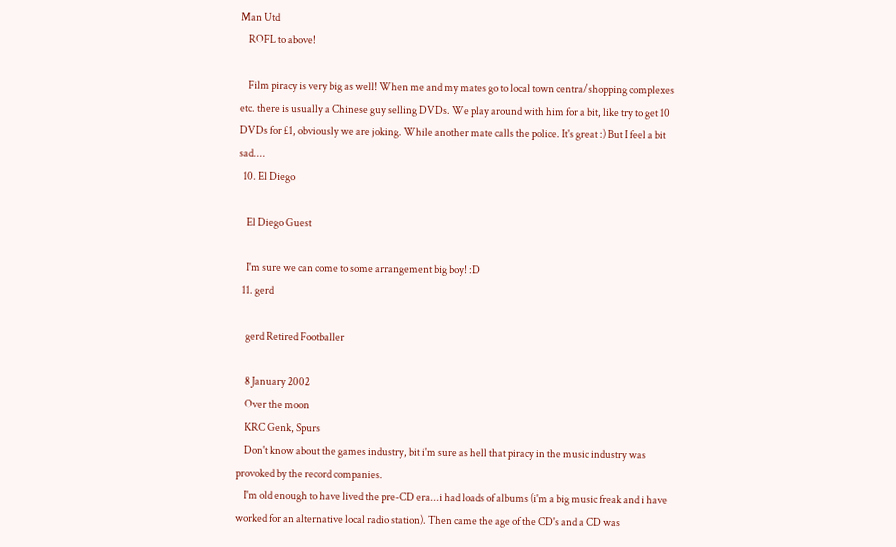Man Utd
    ROFL to above!

    Film piracy is very big as well! When me and my mates go to local town centra/shopping complexes etc. there is usually a Chinese guy selling DVDs. We play around with him for a bit, like try to get 10 DVDs for £1, obviously we are joking. While another mate calls the police. It's great :) But I feel a bit sad....
  10. El Diego

    El Diego Guest

    I'm sure we can come to some arrangement big boy! :D
  11. gerd

    gerd Retired Footballer

    8 January 2002
    Over the moon
    KRC Genk, Spurs
    Don't know about the games industry, bit i'm sure as hell that piracy in the music industry was provoked by the record companies.
    I'm old enough to have lived the pre-CD era...i had loads of albums (i'm a big music freak and i have worked for an alternative local radio station). Then came the age of the CD's and a CD was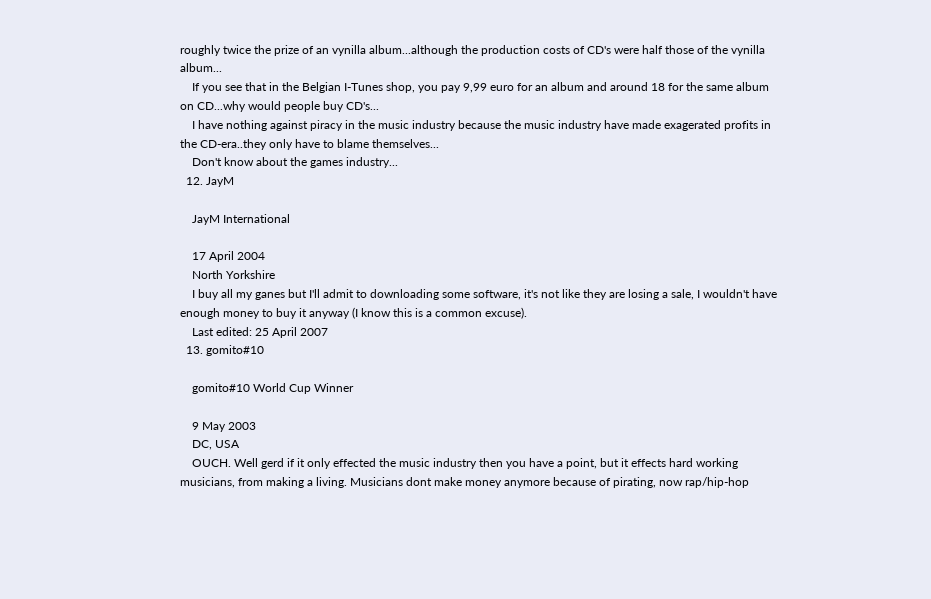roughly twice the prize of an vynilla album...although the production costs of CD's were half those of the vynilla album...
    If you see that in the Belgian I-Tunes shop, you pay 9,99 euro for an album and around 18 for the same album on CD...why would people buy CD's...
    I have nothing against piracy in the music industry because the music industry have made exagerated profits in the CD-era..they only have to blame themselves...
    Don't know about the games industry...
  12. JayM

    JayM International

    17 April 2004
    North Yorkshire
    I buy all my ganes but I'll admit to downloading some software, it's not like they are losing a sale, I wouldn't have enough money to buy it anyway (I know this is a common excuse).
    Last edited: 25 April 2007
  13. gomito#10

    gomito#10 World Cup Winner

    9 May 2003
    DC, USA
    OUCH. Well gerd if it only effected the music industry then you have a point, but it effects hard working musicians, from making a living. Musicians dont make money anymore because of pirating, now rap/hip-hop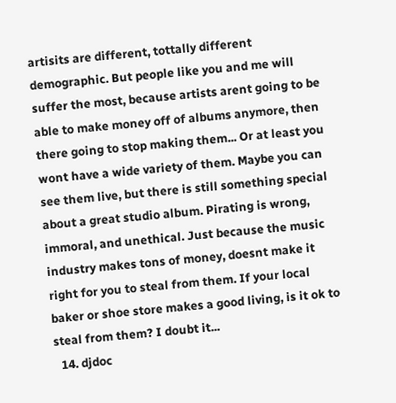artisits are different, tottally different demographic. But people like you and me will suffer the most, because artists arent going to be able to make money off of albums anymore, then there going to stop making them... Or at least you wont have a wide variety of them. Maybe you can see them live, but there is still something special about a great studio album. Pirating is wrong, immoral, and unethical. Just because the music industry makes tons of money, doesnt make it right for you to steal from them. If your local baker or shoe store makes a good living, is it ok to steal from them? I doubt it...
  14. djdoc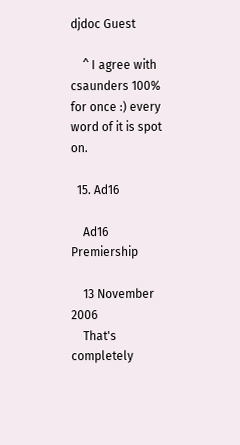djdoc Guest

    ^ I agree with csaunders 100% for once :) every word of it is spot on.

  15. Ad16

    Ad16 Premiership

    13 November 2006
    That's completely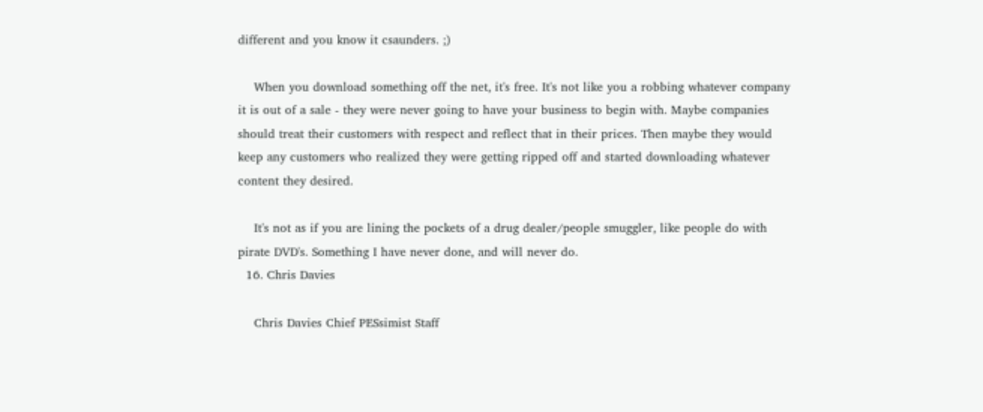different and you know it csaunders. ;)

    When you download something off the net, it's free. It's not like you a robbing whatever company it is out of a sale - they were never going to have your business to begin with. Maybe companies should treat their customers with respect and reflect that in their prices. Then maybe they would keep any customers who realized they were getting ripped off and started downloading whatever content they desired.

    It's not as if you are lining the pockets of a drug dealer/people smuggler, like people do with pirate DVD's. Something I have never done, and will never do.
  16. Chris Davies

    Chris Davies Chief PESsimist Staff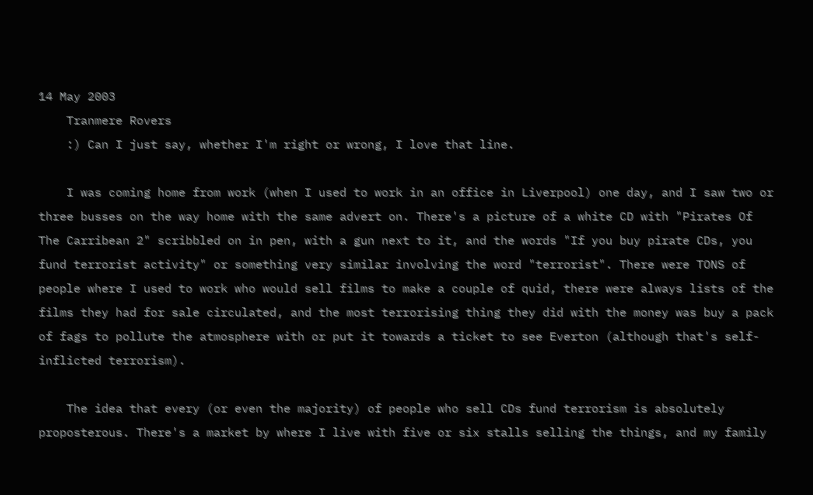14 May 2003
    Tranmere Rovers
    :) Can I just say, whether I'm right or wrong, I love that line.

    I was coming home from work (when I used to work in an office in Liverpool) one day, and I saw two or three busses on the way home with the same advert on. There's a picture of a white CD with "Pirates Of The Carribean 2" scribbled on in pen, with a gun next to it, and the words "If you buy pirate CDs, you fund terrorist activity" or something very similar involving the word "terrorist". There were TONS of people where I used to work who would sell films to make a couple of quid, there were always lists of the films they had for sale circulated, and the most terrorising thing they did with the money was buy a pack of fags to pollute the atmosphere with or put it towards a ticket to see Everton (although that's self-inflicted terrorism).

    The idea that every (or even the majority) of people who sell CDs fund terrorism is absolutely proposterous. There's a market by where I live with five or six stalls selling the things, and my family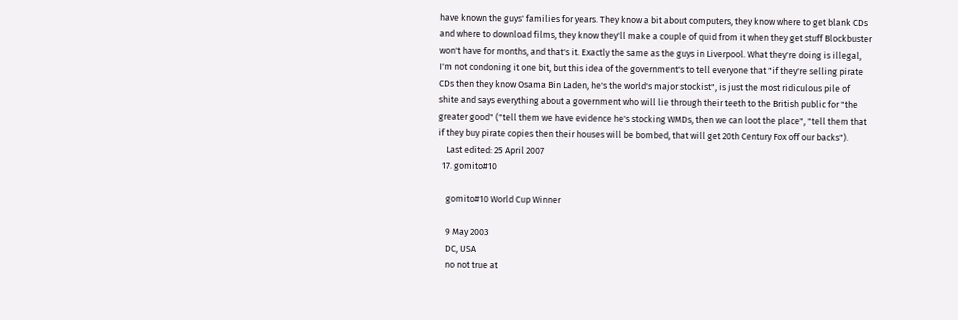have known the guys' families for years. They know a bit about computers, they know where to get blank CDs and where to download films, they know they'll make a couple of quid from it when they get stuff Blockbuster won't have for months, and that's it. Exactly the same as the guys in Liverpool. What they're doing is illegal, I'm not condoning it one bit, but this idea of the government's to tell everyone that "if they're selling pirate CDs then they know Osama Bin Laden, he's the world's major stockist", is just the most ridiculous pile of shite and says everything about a government who will lie through their teeth to the British public for "the greater good" ("tell them we have evidence he's stocking WMDs, then we can loot the place", "tell them that if they buy pirate copies then their houses will be bombed, that will get 20th Century Fox off our backs").
    Last edited: 25 April 2007
  17. gomito#10

    gomito#10 World Cup Winner

    9 May 2003
    DC, USA
    no not true at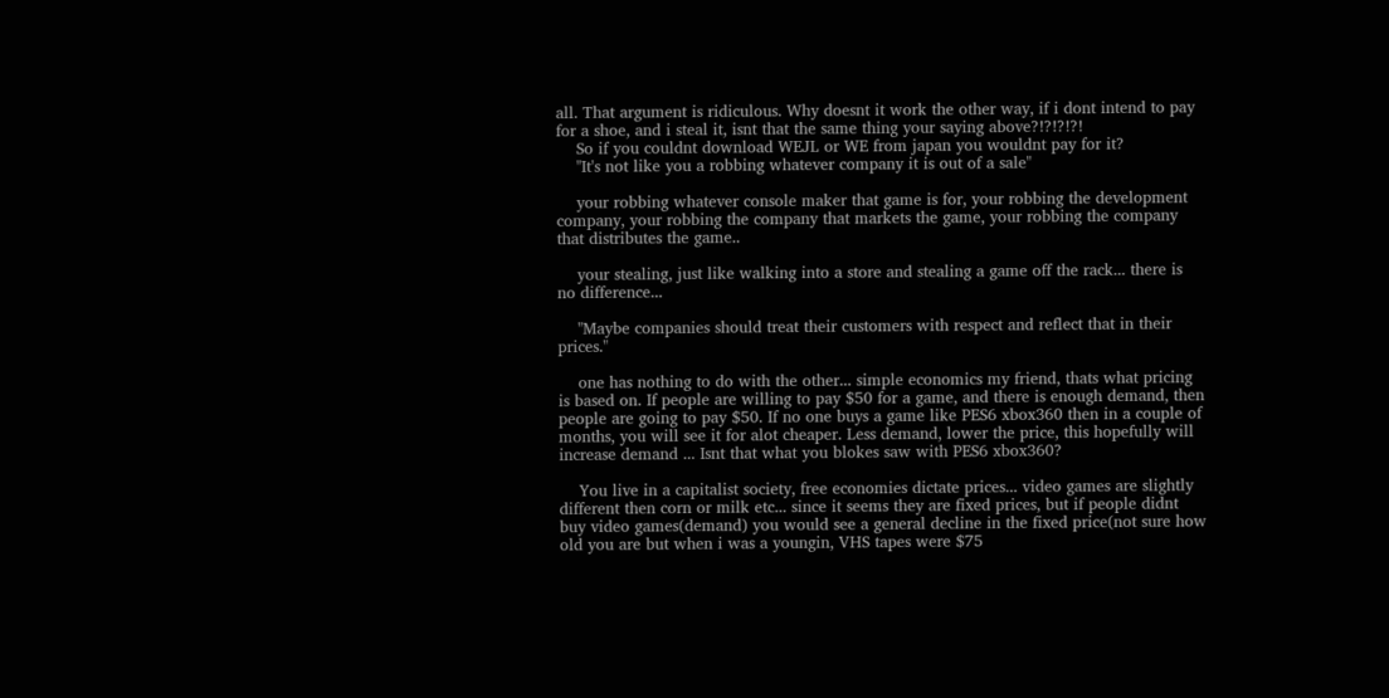all. That argument is ridiculous. Why doesnt it work the other way, if i dont intend to pay for a shoe, and i steal it, isnt that the same thing your saying above?!?!?!?!
    So if you couldnt download WEJL or WE from japan you wouldnt pay for it?
    "It's not like you a robbing whatever company it is out of a sale"

    your robbing whatever console maker that game is for, your robbing the development company, your robbing the company that markets the game, your robbing the company that distributes the game..

    your stealing, just like walking into a store and stealing a game off the rack... there is no difference...

    "Maybe companies should treat their customers with respect and reflect that in their prices."

    one has nothing to do with the other... simple economics my friend, thats what pricing is based on. If people are willing to pay $50 for a game, and there is enough demand, then people are going to pay $50. If no one buys a game like PES6 xbox360 then in a couple of months, you will see it for alot cheaper. Less demand, lower the price, this hopefully will increase demand ... Isnt that what you blokes saw with PES6 xbox360?

    You live in a capitalist society, free economies dictate prices... video games are slightly different then corn or milk etc... since it seems they are fixed prices, but if people didnt buy video games(demand) you would see a general decline in the fixed price(not sure how old you are but when i was a youngin, VHS tapes were $75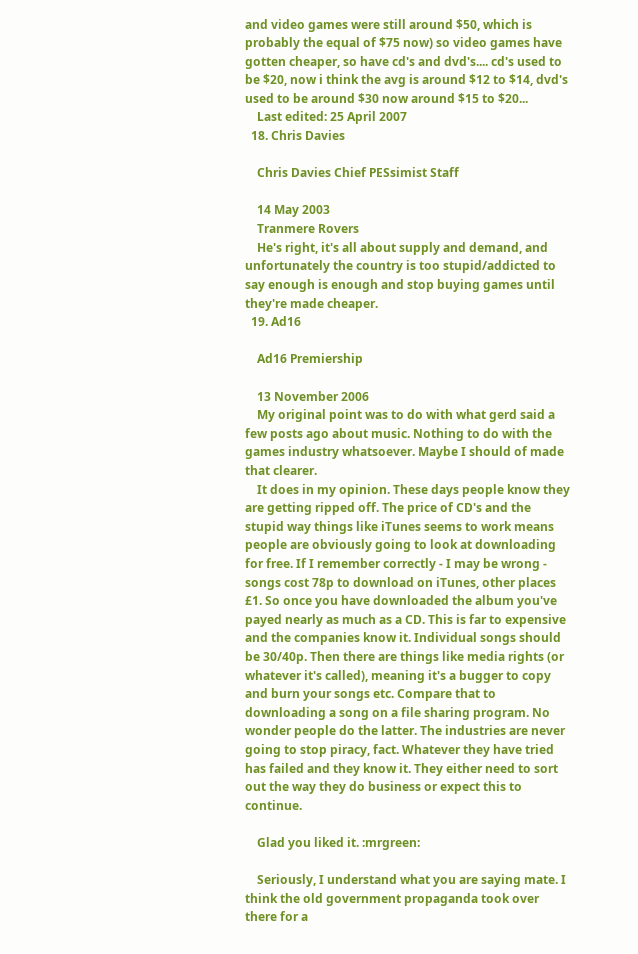and video games were still around $50, which is probably the equal of $75 now) so video games have gotten cheaper, so have cd's and dvd's.... cd's used to be $20, now i think the avg is around $12 to $14, dvd's used to be around $30 now around $15 to $20...
    Last edited: 25 April 2007
  18. Chris Davies

    Chris Davies Chief PESsimist Staff

    14 May 2003
    Tranmere Rovers
    He's right, it's all about supply and demand, and unfortunately the country is too stupid/addicted to say enough is enough and stop buying games until they're made cheaper.
  19. Ad16

    Ad16 Premiership

    13 November 2006
    My original point was to do with what gerd said a few posts ago about music. Nothing to do with the games industry whatsoever. Maybe I should of made that clearer.
    It does in my opinion. These days people know they are getting ripped off. The price of CD's and the stupid way things like iTunes seems to work means people are obviously going to look at downloading for free. If I remember correctly - I may be wrong - songs cost 78p to download on iTunes, other places £1. So once you have downloaded the album you've payed nearly as much as a CD. This is far to expensive and the companies know it. Individual songs should be 30/40p. Then there are things like media rights (or whatever it's called), meaning it's a bugger to copy and burn your songs etc. Compare that to downloading a song on a file sharing program. No wonder people do the latter. The industries are never going to stop piracy, fact. Whatever they have tried has failed and they know it. They either need to sort out the way they do business or expect this to continue.

    Glad you liked it. :mrgreen:

    Seriously, I understand what you are saying mate. I think the old government propaganda took over there for a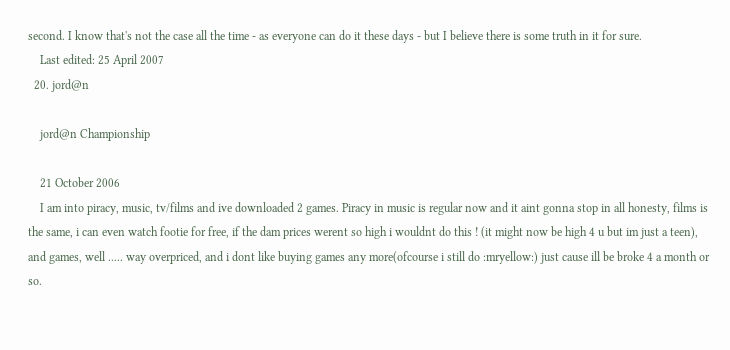second. I know that's not the case all the time - as everyone can do it these days - but I believe there is some truth in it for sure.
    Last edited: 25 April 2007
  20. jord@n

    jord@n Championship

    21 October 2006
    I am into piracy, music, tv/films and ive downloaded 2 games. Piracy in music is regular now and it aint gonna stop in all honesty, films is the same, i can even watch footie for free, if the dam prices werent so high i wouldnt do this ! (it might now be high 4 u but im just a teen), and games, well ..... way overpriced, and i dont like buying games any more(ofcourse i still do :mryellow:) just cause ill be broke 4 a month or so.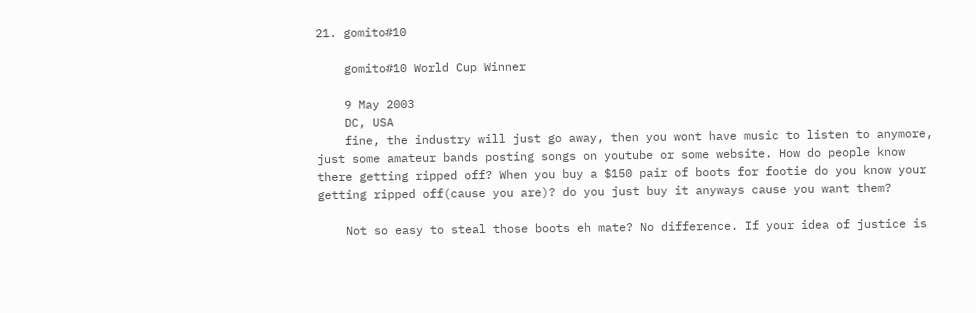21. gomito#10

    gomito#10 World Cup Winner

    9 May 2003
    DC, USA
    fine, the industry will just go away, then you wont have music to listen to anymore, just some amateur bands posting songs on youtube or some website. How do people know there getting ripped off? When you buy a $150 pair of boots for footie do you know your getting ripped off(cause you are)? do you just buy it anyways cause you want them?

    Not so easy to steal those boots eh mate? No difference. If your idea of justice is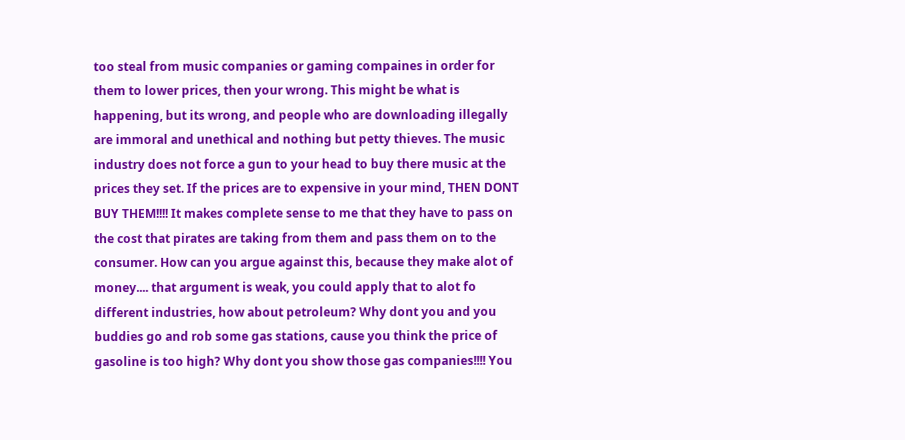too steal from music companies or gaming compaines in order for them to lower prices, then your wrong. This might be what is happening, but its wrong, and people who are downloading illegally are immoral and unethical and nothing but petty thieves. The music industry does not force a gun to your head to buy there music at the prices they set. If the prices are to expensive in your mind, THEN DONT BUY THEM!!!! It makes complete sense to me that they have to pass on the cost that pirates are taking from them and pass them on to the consumer. How can you argue against this, because they make alot of money.... that argument is weak, you could apply that to alot fo different industries, how about petroleum? Why dont you and you buddies go and rob some gas stations, cause you think the price of gasoline is too high? Why dont you show those gas companies!!!! You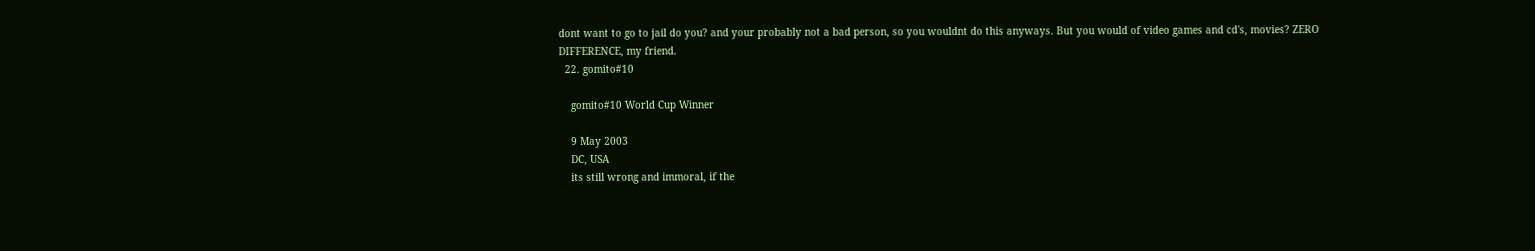dont want to go to jail do you? and your probably not a bad person, so you wouldnt do this anyways. But you would of video games and cd's, movies? ZERO DIFFERENCE, my friend.
  22. gomito#10

    gomito#10 World Cup Winner

    9 May 2003
    DC, USA
    its still wrong and immoral, if the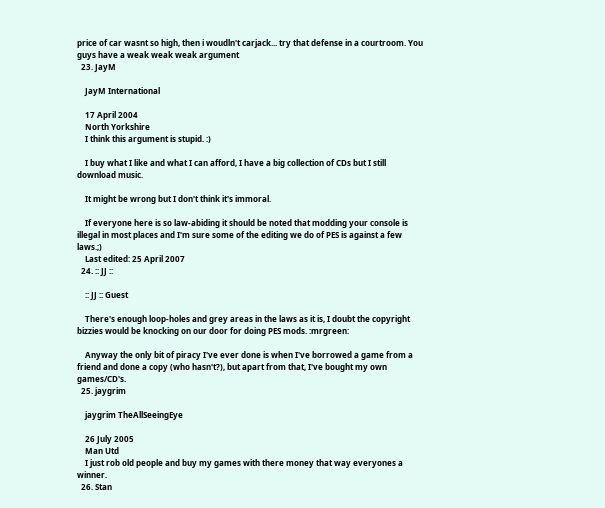price of car wasnt so high, then i woudln't carjack... try that defense in a courtroom. You guys have a weak weak weak argument
  23. JayM

    JayM International

    17 April 2004
    North Yorkshire
    I think this argument is stupid. :)

    I buy what I like and what I can afford, I have a big collection of CDs but I still download music.

    It might be wrong but I don't think it's immoral.

    If everyone here is so law-abiding it should be noted that modding your console is illegal in most places and I'm sure some of the editing we do of PES is against a few laws.;)
    Last edited: 25 April 2007
  24. :: JJ ::

    :: JJ :: Guest

    There's enough loop-holes and grey areas in the laws as it is, I doubt the copyright bizzies would be knocking on our door for doing PES mods. :mrgreen:

    Anyway the only bit of piracy I've ever done is when I've borrowed a game from a friend and done a copy (who hasn't?), but apart from that, I've bought my own games/CD's.
  25. jaygrim

    jaygrim TheAllSeeingEye

    26 July 2005
    Man Utd
    I just rob old people and buy my games with there money that way everyones a winner.
  26. Stan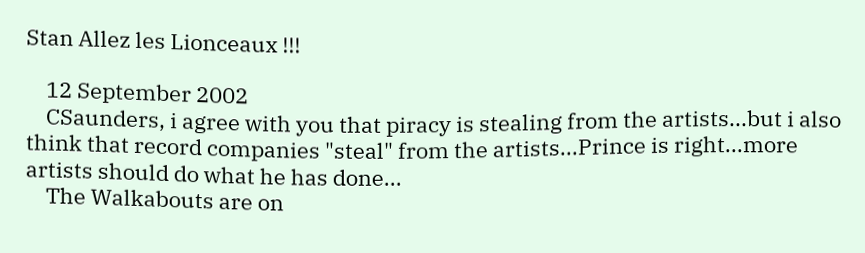Stan Allez les Lionceaux !!!

    12 September 2002
    CSaunders, i agree with you that piracy is stealing from the artists...but i also think that record companies "steal" from the artists...Prince is right...more artists should do what he has done...
    The Walkabouts are on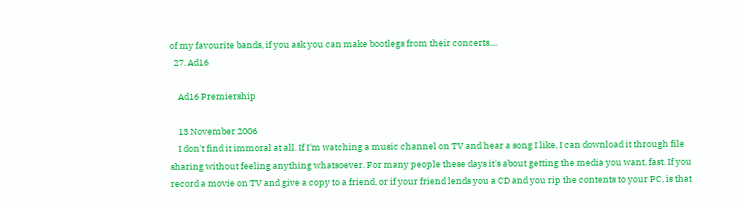of my favourite bands, if you ask you can make bootlegs from their concerts....
  27. Ad16

    Ad16 Premiership

    13 November 2006
    I don't find it immoral at all. If I'm watching a music channel on TV and hear a song I like, I can download it through file sharing without feeling anything whatsoever. For many people these days it's about getting the media you want, fast. If you record a movie on TV and give a copy to a friend, or if your friend lends you a CD and you rip the contents to your PC, is that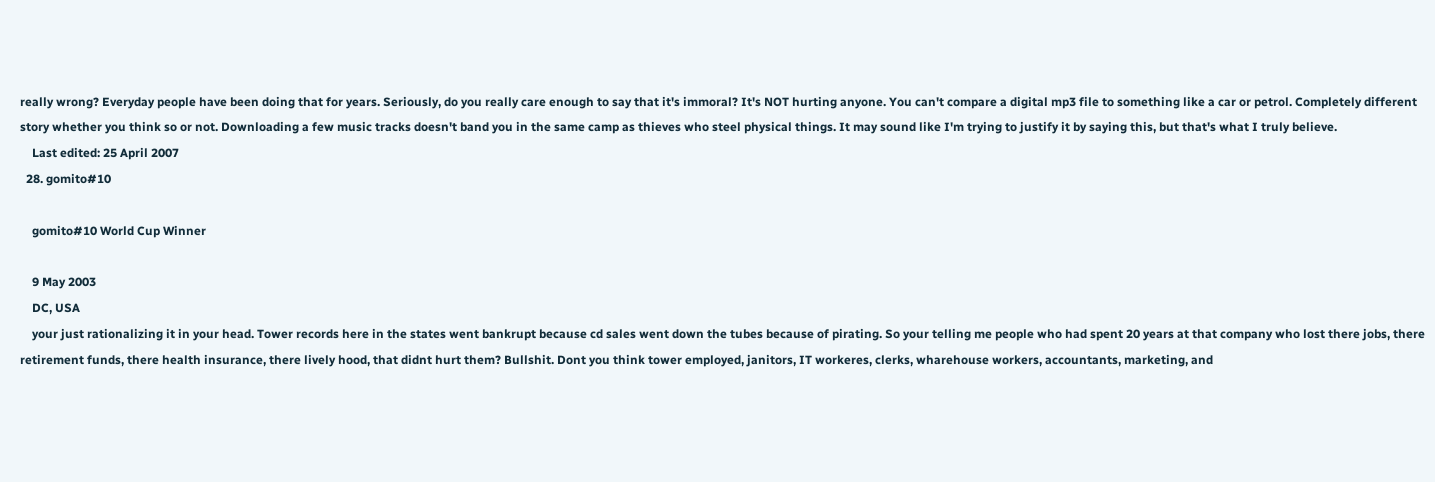really wrong? Everyday people have been doing that for years. Seriously, do you really care enough to say that it's immoral? It's NOT hurting anyone. You can't compare a digital mp3 file to something like a car or petrol. Completely different story whether you think so or not. Downloading a few music tracks doesn't band you in the same camp as thieves who steel physical things. It may sound like I'm trying to justify it by saying this, but that's what I truly believe.
    Last edited: 25 April 2007
  28. gomito#10

    gomito#10 World Cup Winner

    9 May 2003
    DC, USA
    your just rationalizing it in your head. Tower records here in the states went bankrupt because cd sales went down the tubes because of pirating. So your telling me people who had spent 20 years at that company who lost there jobs, there retirement funds, there health insurance, there lively hood, that didnt hurt them? Bullshit. Dont you think tower employed, janitors, IT workeres, clerks, wharehouse workers, accountants, marketing, and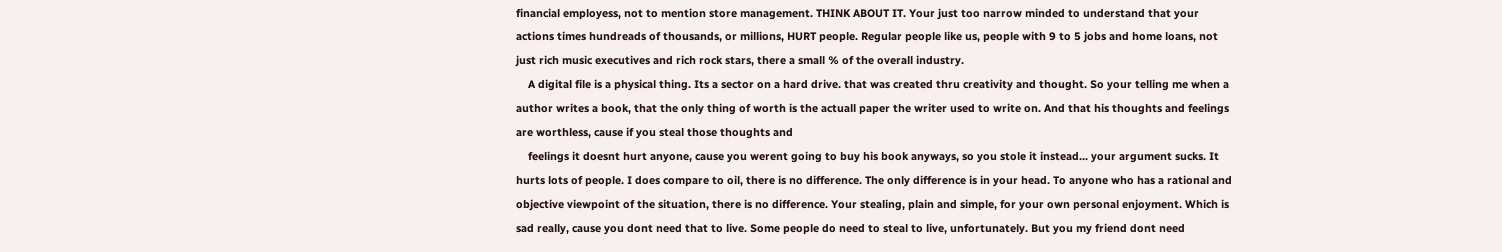financial employess, not to mention store management. THINK ABOUT IT. Your just too narrow minded to understand that your actions times hundreads of thousands, or millions, HURT people. Regular people like us, people with 9 to 5 jobs and home loans, not just rich music executives and rich rock stars, there a small % of the overall industry.
    A digital file is a physical thing. Its a sector on a hard drive. that was created thru creativity and thought. So your telling me when a author writes a book, that the only thing of worth is the actuall paper the writer used to write on. And that his thoughts and feelings are worthless, cause if you steal those thoughts and
    feelings it doesnt hurt anyone, cause you werent going to buy his book anyways, so you stole it instead... your argument sucks. It hurts lots of people. I does compare to oil, there is no difference. The only difference is in your head. To anyone who has a rational and objective viewpoint of the situation, there is no difference. Your stealing, plain and simple, for your own personal enjoyment. Which is sad really, cause you dont need that to live. Some people do need to steal to live, unfortunately. But you my friend dont need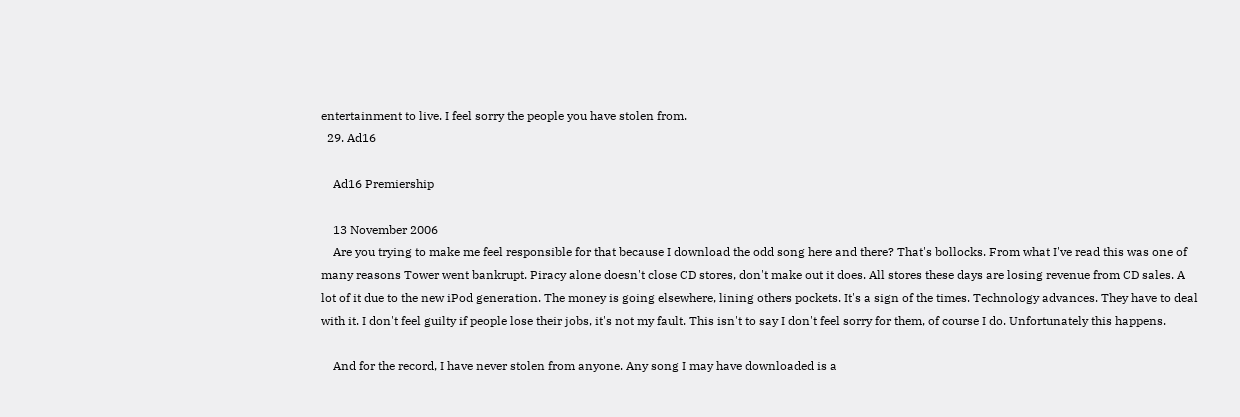entertainment to live. I feel sorry the people you have stolen from.
  29. Ad16

    Ad16 Premiership

    13 November 2006
    Are you trying to make me feel responsible for that because I download the odd song here and there? That's bollocks. From what I've read this was one of many reasons Tower went bankrupt. Piracy alone doesn't close CD stores, don't make out it does. All stores these days are losing revenue from CD sales. A lot of it due to the new iPod generation. The money is going elsewhere, lining others pockets. It's a sign of the times. Technology advances. They have to deal with it. I don't feel guilty if people lose their jobs, it's not my fault. This isn't to say I don't feel sorry for them, of course I do. Unfortunately this happens.

    And for the record, I have never stolen from anyone. Any song I may have downloaded is a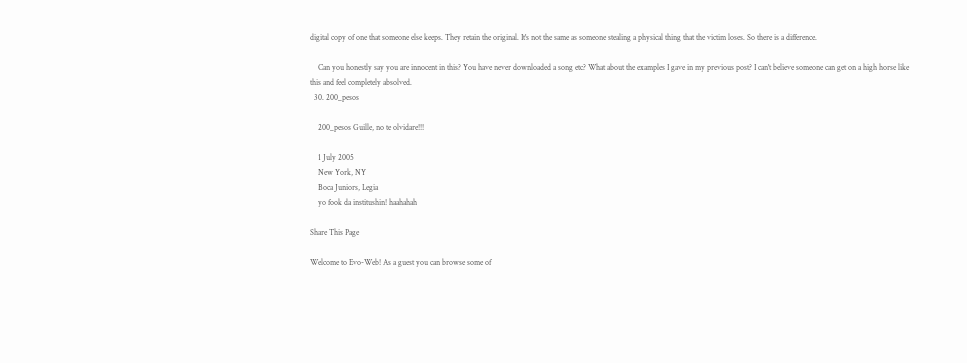digital copy of one that someone else keeps. They retain the original. It's not the same as someone stealing a physical thing that the victim loses. So there is a difference.

    Can you honestly say you are innocent in this? You have never downloaded a song etc? What about the examples I gave in my previous post? I can't believe someone can get on a high horse like this and feel completely absolved.
  30. 200_pesos

    200_pesos Guille, no te olvidare!!!

    1 July 2005
    New York, NY
    Boca Juniors, Legia
    yo fook da institushin! haahahah

Share This Page

Welcome to Evo-Web! As a guest you can browse some of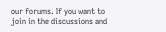our forums. If you want to join in the discussions and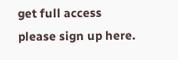get full access please sign up here.